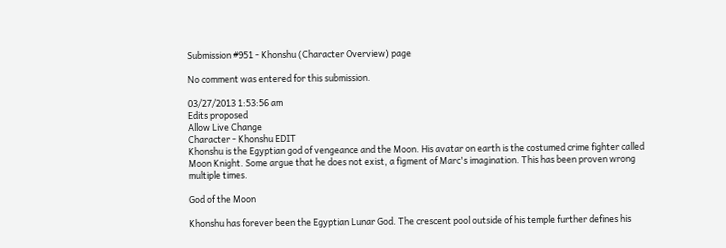Submission #951 - Khonshu (Character Overview) page

No comment was entered for this submission.

03/27/2013 1:53:56 am
Edits proposed
Allow Live Change
Character - Khonshu EDIT
Khonshu is the Egyptian god of vengeance and the Moon. His avatar on earth is the costumed crime fighter called Moon Knight. Some argue that he does not exist, a figment of Marc's imagination. This has been proven wrong multiple times.

God of the Moon

Khonshu has forever been the Egyptian Lunar God. The crescent pool outside of his temple further defines his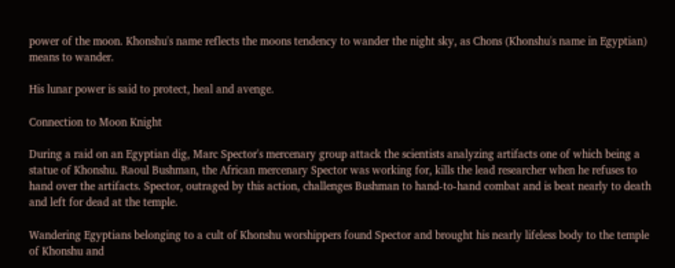power of the moon. Khonshu's name reflects the moons tendency to wander the night sky, as Chons (Khonshu's name in Egyptian) means to wander.

His lunar power is said to protect, heal and avenge.

Connection to Moon Knight

During a raid on an Egyptian dig, Marc Spector's mercenary group attack the scientists analyzing artifacts one of which being a statue of Khonshu. Raoul Bushman, the African mercenary Spector was working for, kills the lead researcher when he refuses to hand over the artifacts. Spector, outraged by this action, challenges Bushman to hand-to-hand combat and is beat nearly to death and left for dead at the temple.

Wandering Egyptians belonging to a cult of Khonshu worshippers found Spector and brought his nearly lifeless body to the temple of Khonshu and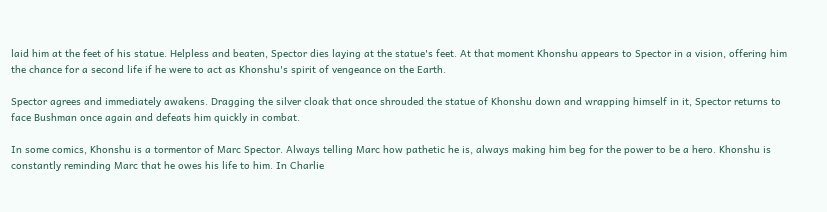laid him at the feet of his statue. Helpless and beaten, Spector dies laying at the statue's feet. At that moment Khonshu appears to Spector in a vision, offering him the chance for a second life if he were to act as Khonshu's spirit of vengeance on the Earth.

Spector agrees and immediately awakens. Dragging the silver cloak that once shrouded the statue of Khonshu down and wrapping himself in it, Spector returns to face Bushman once again and defeats him quickly in combat.

In some comics, Khonshu is a tormentor of Marc Spector. Always telling Marc how pathetic he is, always making him beg for the power to be a hero. Khonshu is constantly reminding Marc that he owes his life to him. In Charlie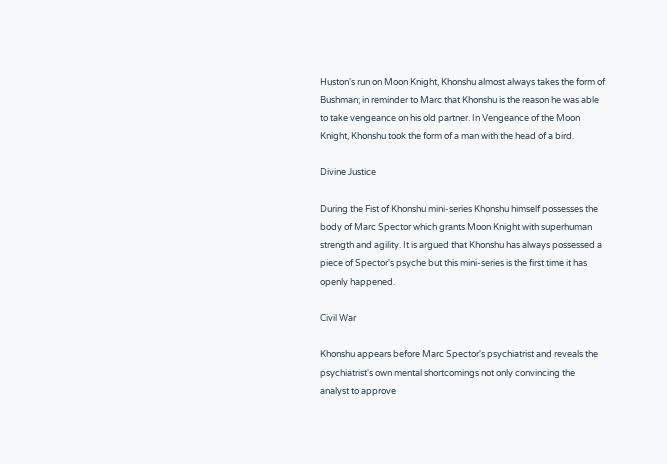Huston's run on Moon Knight, Khonshu almost always takes the form of Bushman; in reminder to Marc that Khonshu is the reason he was able to take vengeance on his old partner. In Vengeance of the Moon Knight, Khonshu took the form of a man with the head of a bird.

Divine Justice

During the Fist of Khonshu mini-series Khonshu himself possesses the body of Marc Spector which grants Moon Knight with superhuman strength and agility. It is argued that Khonshu has always possessed a piece of Spector's psyche but this mini-series is the first time it has openly happened.

Civil War

Khonshu appears before Marc Spector's psychiatrist and reveals the psychiatrist's own mental shortcomings not only convincing the analyst to approve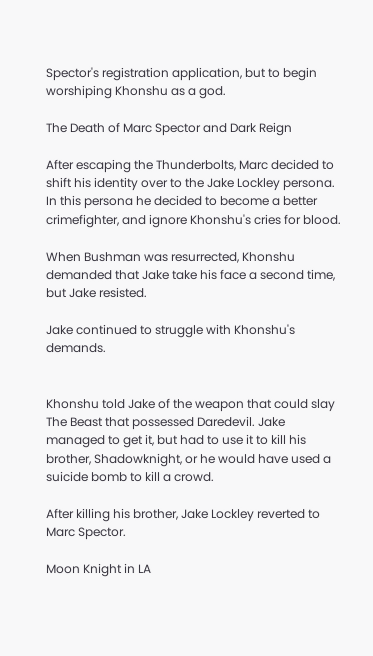Spector's registration application, but to begin worshiping Khonshu as a god.

The Death of Marc Spector and Dark Reign

After escaping the Thunderbolts, Marc decided to shift his identity over to the Jake Lockley persona. In this persona he decided to become a better crimefighter, and ignore Khonshu's cries for blood.

When Bushman was resurrected, Khonshu demanded that Jake take his face a second time, but Jake resisted.

Jake continued to struggle with Khonshu's demands.


Khonshu told Jake of the weapon that could slay The Beast that possessed Daredevil. Jake managed to get it, but had to use it to kill his brother, Shadowknight, or he would have used a suicide bomb to kill a crowd.

After killing his brother, Jake Lockley reverted to Marc Spector.

Moon Knight in LA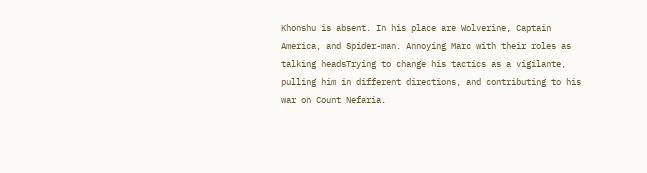Khonshu is absent. In his place are Wolverine, Captain America, and Spider-man. Annoying Marc with their roles as talking headsTrying to change his tactics as a vigilante, pulling him in different directions, and contributing to his war on Count Nefaria.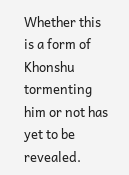Whether this is a form of Khonshu tormenting him or not has yet to be revealed.